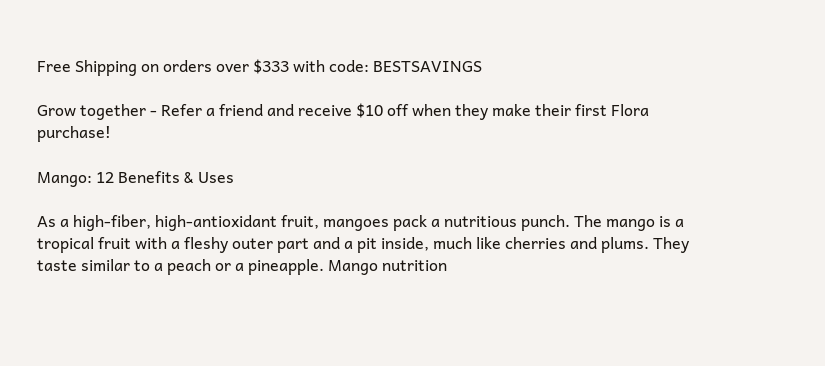Free Shipping on orders over $333 with code: BESTSAVINGS

Grow together - Refer a friend and receive $10 off when they make their first Flora purchase!

Mango: 12 Benefits & Uses

As a high-fiber, high-antioxidant fruit, mangoes pack a nutritious punch. The mango is a tropical fruit with a fleshy outer part and a pit inside, much like cherries and plums. They taste similar to a peach or a pineapple. Mango nutrition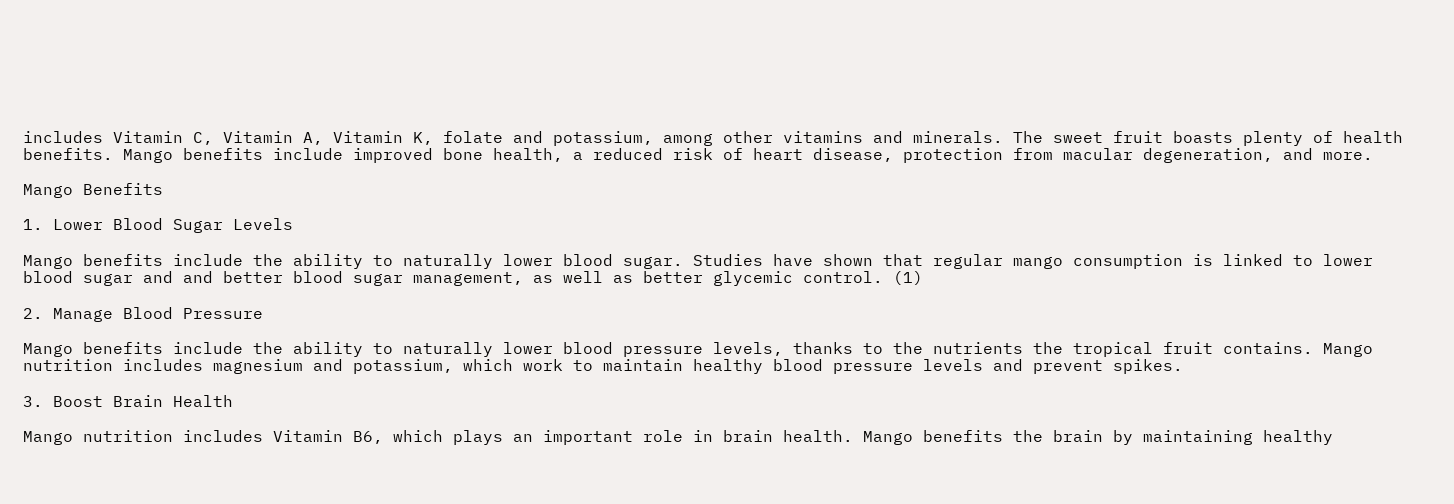includes Vitamin C, Vitamin A, Vitamin K, folate and potassium, among other vitamins and minerals. The sweet fruit boasts plenty of health benefits. Mango benefits include improved bone health, a reduced risk of heart disease, protection from macular degeneration, and more.

Mango Benefits

1. Lower Blood Sugar Levels

Mango benefits include the ability to naturally lower blood sugar. Studies have shown that regular mango consumption is linked to lower blood sugar and and better blood sugar management, as well as better glycemic control. (1)

2. Manage Blood Pressure

Mango benefits include the ability to naturally lower blood pressure levels, thanks to the nutrients the tropical fruit contains. Mango nutrition includes magnesium and potassium, which work to maintain healthy blood pressure levels and prevent spikes.

3. Boost Brain Health

Mango nutrition includes Vitamin B6, which plays an important role in brain health. Mango benefits the brain by maintaining healthy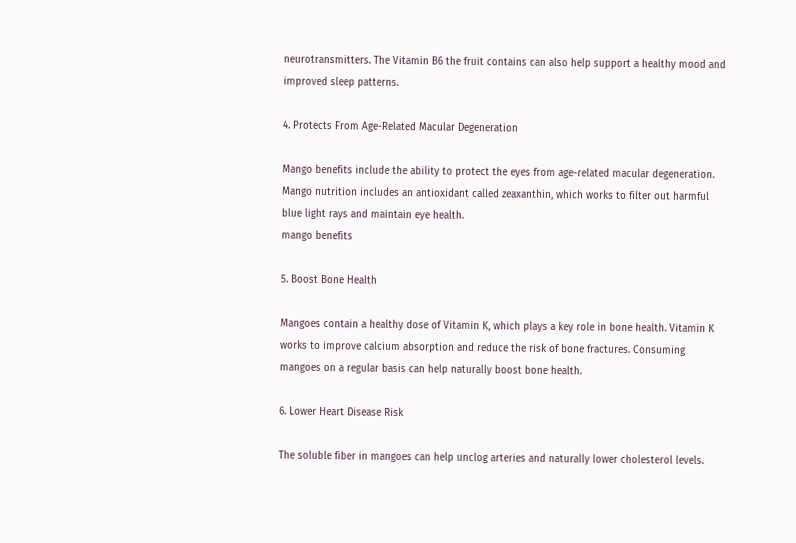neurotransmitters. The Vitamin B6 the fruit contains can also help support a healthy mood and improved sleep patterns.

4. Protects From Age-Related Macular Degeneration

Mango benefits include the ability to protect the eyes from age-related macular degeneration. Mango nutrition includes an antioxidant called zeaxanthin, which works to filter out harmful blue light rays and maintain eye health.
mango benefits

5. Boost Bone Health

Mangoes contain a healthy dose of Vitamin K, which plays a key role in bone health. Vitamin K works to improve calcium absorption and reduce the risk of bone fractures. Consuming mangoes on a regular basis can help naturally boost bone health.

6. Lower Heart Disease Risk

The soluble fiber in mangoes can help unclog arteries and naturally lower cholesterol levels.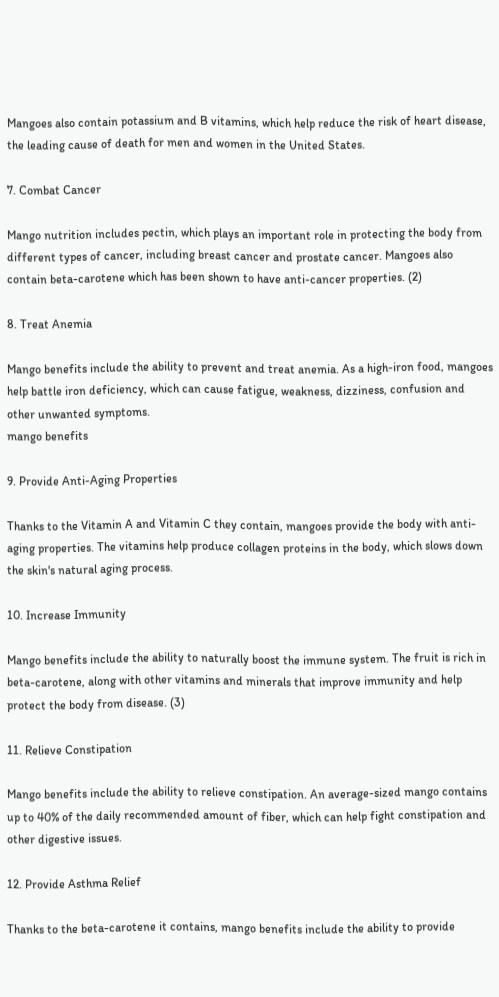Mangoes also contain potassium and B vitamins, which help reduce the risk of heart disease, the leading cause of death for men and women in the United States.

7. Combat Cancer

Mango nutrition includes pectin, which plays an important role in protecting the body from different types of cancer, including breast cancer and prostate cancer. Mangoes also contain beta-carotene which has been shown to have anti-cancer properties. (2)

8. Treat Anemia

Mango benefits include the ability to prevent and treat anemia. As a high-iron food, mangoes help battle iron deficiency, which can cause fatigue, weakness, dizziness, confusion and other unwanted symptoms.
mango benefits

9. Provide Anti-Aging Properties

Thanks to the Vitamin A and Vitamin C they contain, mangoes provide the body with anti-aging properties. The vitamins help produce collagen proteins in the body, which slows down the skin's natural aging process.

10. Increase Immunity

Mango benefits include the ability to naturally boost the immune system. The fruit is rich in beta-carotene, along with other vitamins and minerals that improve immunity and help protect the body from disease. (3)

11. Relieve Constipation

Mango benefits include the ability to relieve constipation. An average-sized mango contains up to 40% of the daily recommended amount of fiber, which can help fight constipation and other digestive issues.

12. Provide Asthma Relief

Thanks to the beta-carotene it contains, mango benefits include the ability to provide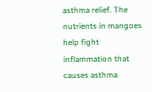asthma relief. The nutrients in mangoes help fight inflammation that causes asthma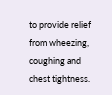to provide relief from wheezing, coughing and chest tightness.